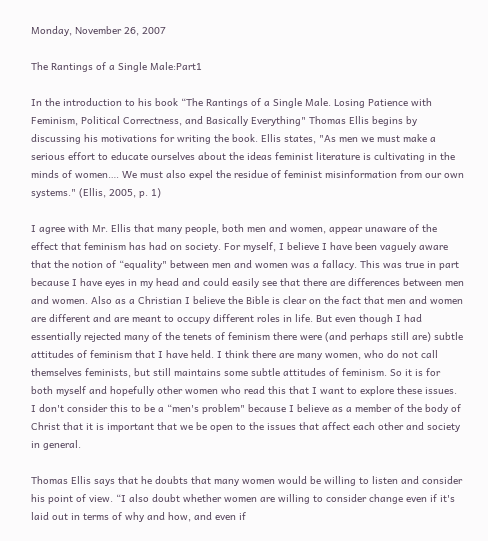Monday, November 26, 2007

The Rantings of a Single Male:Part1

In the introduction to his book “The Rantings of a Single Male. Losing Patience with Feminism, Political Correctness, and Basically Everything" Thomas Ellis begins by discussing his motivations for writing the book. Ellis states, "As men we must make a serious effort to educate ourselves about the ideas feminist literature is cultivating in the minds of women…. We must also expel the residue of feminist misinformation from our own systems." (Ellis, 2005, p. 1)

I agree with Mr. Ellis that many people, both men and women, appear unaware of the effect that feminism has had on society. For myself, I believe I have been vaguely aware that the notion of “equality" between men and women was a fallacy. This was true in part because I have eyes in my head and could easily see that there are differences between men and women. Also as a Christian I believe the Bible is clear on the fact that men and women are different and are meant to occupy different roles in life. But even though I had essentially rejected many of the tenets of feminism there were (and perhaps still are) subtle attitudes of feminism that I have held. I think there are many women, who do not call themselves feminists, but still maintains some subtle attitudes of feminism. So it is for both myself and hopefully other women who read this that I want to explore these issues. I don't consider this to be a “men's problem" because I believe as a member of the body of Christ that it is important that we be open to the issues that affect each other and society in general.

Thomas Ellis says that he doubts that many women would be willing to listen and consider his point of view. “I also doubt whether women are willing to consider change even if it's laid out in terms of why and how, and even if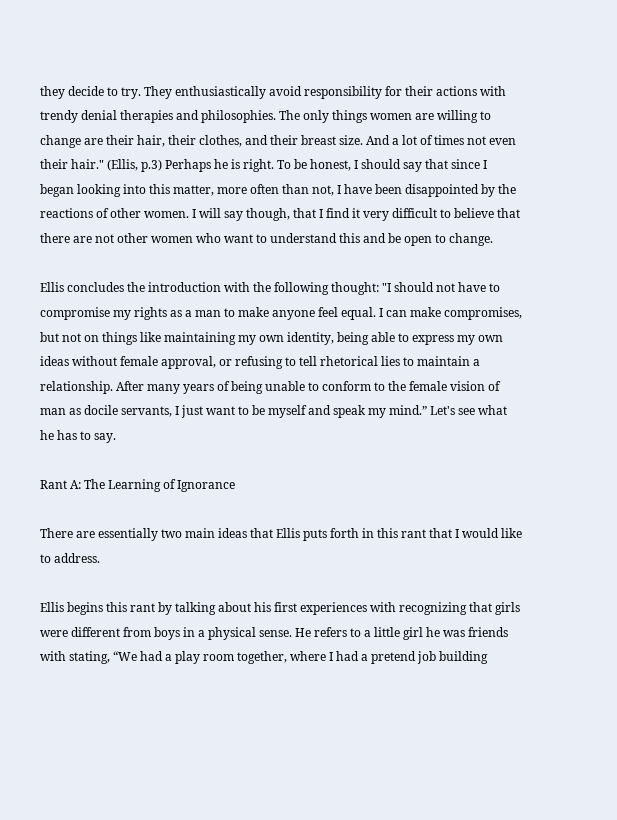they decide to try. They enthusiastically avoid responsibility for their actions with trendy denial therapies and philosophies. The only things women are willing to change are their hair, their clothes, and their breast size. And a lot of times not even their hair." (Ellis, p.3) Perhaps he is right. To be honest, I should say that since I began looking into this matter, more often than not, I have been disappointed by the reactions of other women. I will say though, that I find it very difficult to believe that there are not other women who want to understand this and be open to change.

Ellis concludes the introduction with the following thought: "I should not have to compromise my rights as a man to make anyone feel equal. I can make compromises, but not on things like maintaining my own identity, being able to express my own ideas without female approval, or refusing to tell rhetorical lies to maintain a relationship. After many years of being unable to conform to the female vision of man as docile servants, I just want to be myself and speak my mind.” Let's see what he has to say.

Rant A: The Learning of Ignorance

There are essentially two main ideas that Ellis puts forth in this rant that I would like to address.

Ellis begins this rant by talking about his first experiences with recognizing that girls were different from boys in a physical sense. He refers to a little girl he was friends with stating, “We had a play room together, where I had a pretend job building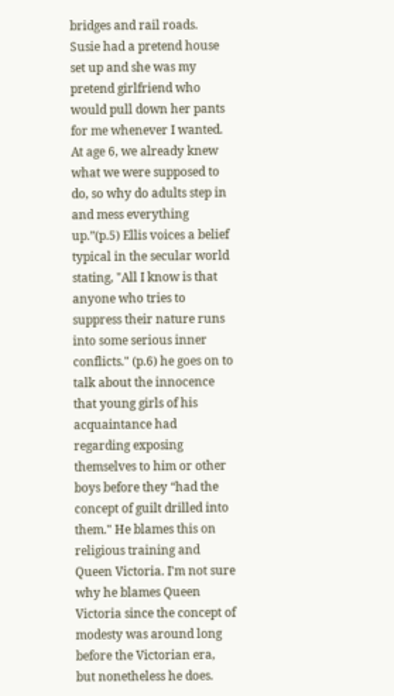bridges and rail roads. Susie had a pretend house set up and she was my pretend girlfriend who would pull down her pants for me whenever I wanted. At age 6, we already knew what we were supposed to do, so why do adults step in and mess everything up.”(p.5) Ellis voices a belief typical in the secular world stating, "All I know is that anyone who tries to suppress their nature runs into some serious inner conflicts." (p.6) he goes on to talk about the innocence that young girls of his acquaintance had regarding exposing themselves to him or other boys before they “had the concept of guilt drilled into them." He blames this on religious training and Queen Victoria. I'm not sure why he blames Queen Victoria since the concept of modesty was around long before the Victorian era, but nonetheless he does.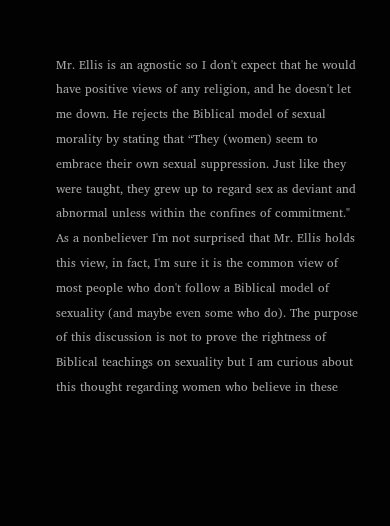Mr. Ellis is an agnostic so I don't expect that he would have positive views of any religion, and he doesn't let me down. He rejects the Biblical model of sexual morality by stating that “They (women) seem to embrace their own sexual suppression. Just like they were taught, they grew up to regard sex as deviant and abnormal unless within the confines of commitment." As a nonbeliever I'm not surprised that Mr. Ellis holds this view, in fact, I'm sure it is the common view of most people who don't follow a Biblical model of sexuality (and maybe even some who do). The purpose of this discussion is not to prove the rightness of Biblical teachings on sexuality but I am curious about this thought regarding women who believe in these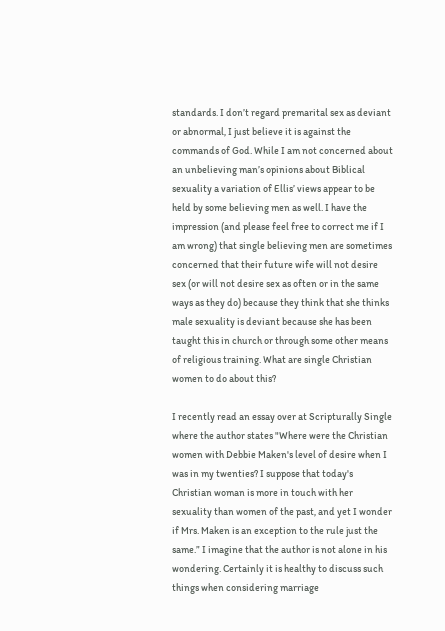standards. I don’t regard premarital sex as deviant or abnormal, I just believe it is against the commands of God. While I am not concerned about an unbelieving man’s opinions about Biblical sexuality a variation of Ellis’ views appear to be held by some believing men as well. I have the impression (and please feel free to correct me if I am wrong) that single believing men are sometimes concerned that their future wife will not desire sex (or will not desire sex as often or in the same ways as they do) because they think that she thinks male sexuality is deviant because she has been taught this in church or through some other means of religious training. What are single Christian women to do about this?

I recently read an essay over at Scripturally Single where the author states "Where were the Christian women with Debbie Maken's level of desire when I was in my twenties? I suppose that today's Christian woman is more in touch with her sexuality than women of the past, and yet I wonder if Mrs. Maken is an exception to the rule just the same.” I imagine that the author is not alone in his wondering. Certainly it is healthy to discuss such things when considering marriage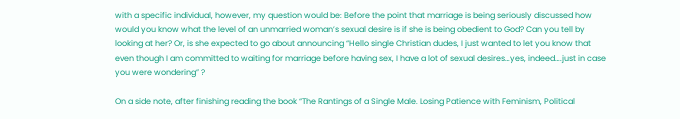with a specific individual, however, my question would be: Before the point that marriage is being seriously discussed how would you know what the level of an unmarried woman’s sexual desire is if she is being obedient to God? Can you tell by looking at her? Or, is she expected to go about announcing “Hello single Christian dudes, I just wanted to let you know that even though I am committed to waiting for marriage before having sex, I have a lot of sexual desires…yes, indeed….just in case you were wondering” ?

On a side note, after finishing reading the book “The Rantings of a Single Male. Losing Patience with Feminism, Political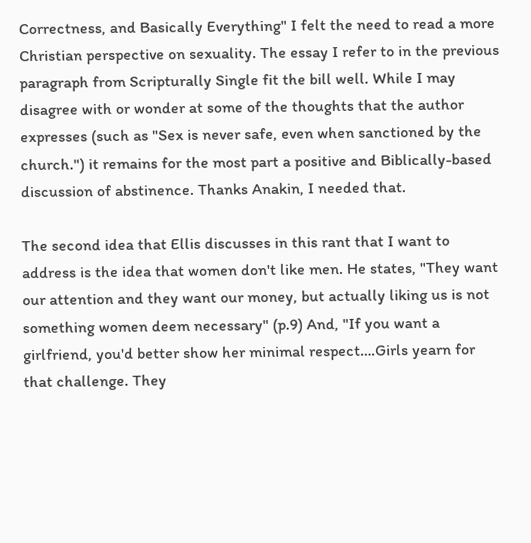Correctness, and Basically Everything" I felt the need to read a more Christian perspective on sexuality. The essay I refer to in the previous paragraph from Scripturally Single fit the bill well. While I may disagree with or wonder at some of the thoughts that the author expresses (such as "Sex is never safe, even when sanctioned by the church.") it remains for the most part a positive and Biblically-based discussion of abstinence. Thanks Anakin, I needed that.

The second idea that Ellis discusses in this rant that I want to address is the idea that women don't like men. He states, "They want our attention and they want our money, but actually liking us is not something women deem necessary" (p.9) And, "If you want a girlfriend, you'd better show her minimal respect….Girls yearn for that challenge. They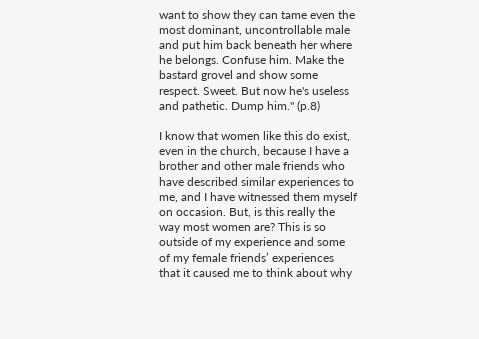want to show they can tame even the most dominant, uncontrollable male and put him back beneath her where he belongs. Confuse him. Make the bastard grovel and show some respect. Sweet. But now he's useless and pathetic. Dump him." (p.8)

I know that women like this do exist, even in the church, because I have a brother and other male friends who have described similar experiences to me, and I have witnessed them myself on occasion. But, is this really the way most women are? This is so outside of my experience and some of my female friends’ experiences that it caused me to think about why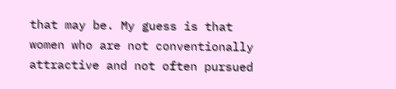that may be. My guess is that women who are not conventionally attractive and not often pursued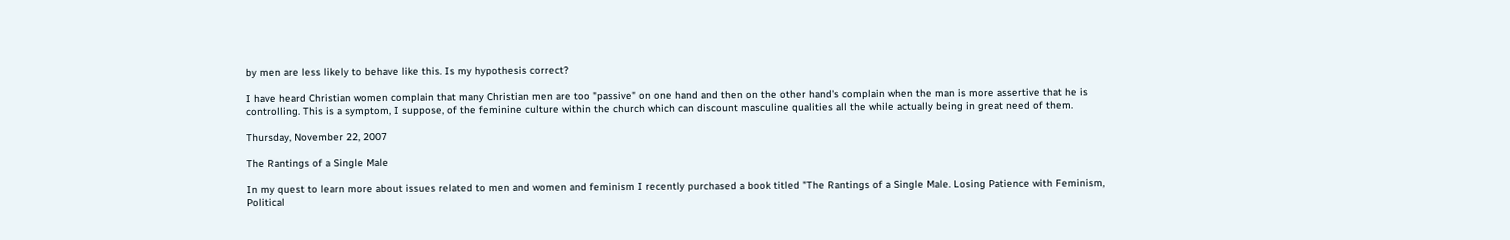by men are less likely to behave like this. Is my hypothesis correct?

I have heard Christian women complain that many Christian men are too "passive" on one hand and then on the other hand's complain when the man is more assertive that he is controlling. This is a symptom, I suppose, of the feminine culture within the church which can discount masculine qualities all the while actually being in great need of them.

Thursday, November 22, 2007

The Rantings of a Single Male

In my quest to learn more about issues related to men and women and feminism I recently purchased a book titled "The Rantings of a Single Male. Losing Patience with Feminism, Political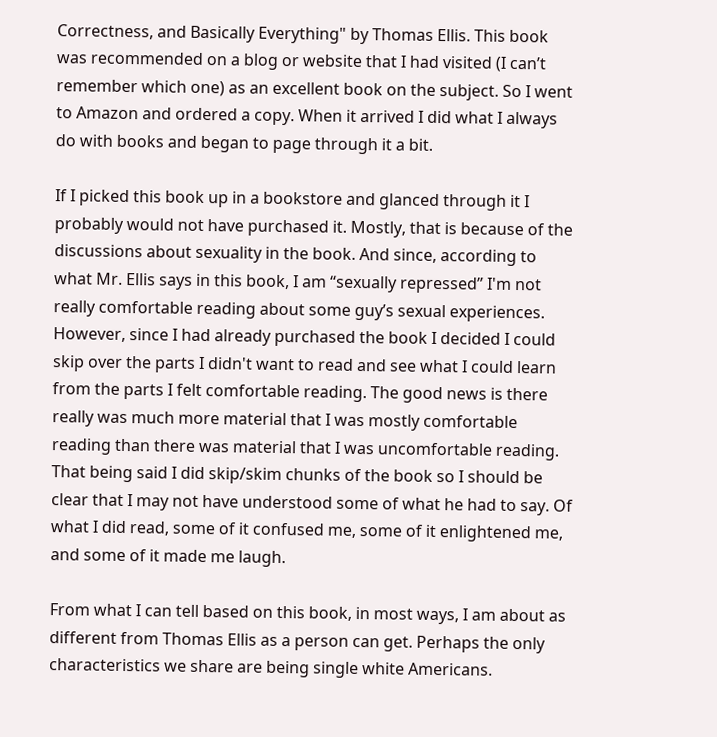Correctness, and Basically Everything" by Thomas Ellis. This book was recommended on a blog or website that I had visited (I can’t remember which one) as an excellent book on the subject. So I went to Amazon and ordered a copy. When it arrived I did what I always do with books and began to page through it a bit.

If I picked this book up in a bookstore and glanced through it I probably would not have purchased it. Mostly, that is because of the discussions about sexuality in the book. And since, according to what Mr. Ellis says in this book, I am “sexually repressed” I'm not really comfortable reading about some guy’s sexual experiences. However, since I had already purchased the book I decided I could skip over the parts I didn't want to read and see what I could learn from the parts I felt comfortable reading. The good news is there really was much more material that I was mostly comfortable reading than there was material that I was uncomfortable reading. That being said I did skip/skim chunks of the book so I should be clear that I may not have understood some of what he had to say. Of what I did read, some of it confused me, some of it enlightened me, and some of it made me laugh.

From what I can tell based on this book, in most ways, I am about as different from Thomas Ellis as a person can get. Perhaps the only characteristics we share are being single white Americans.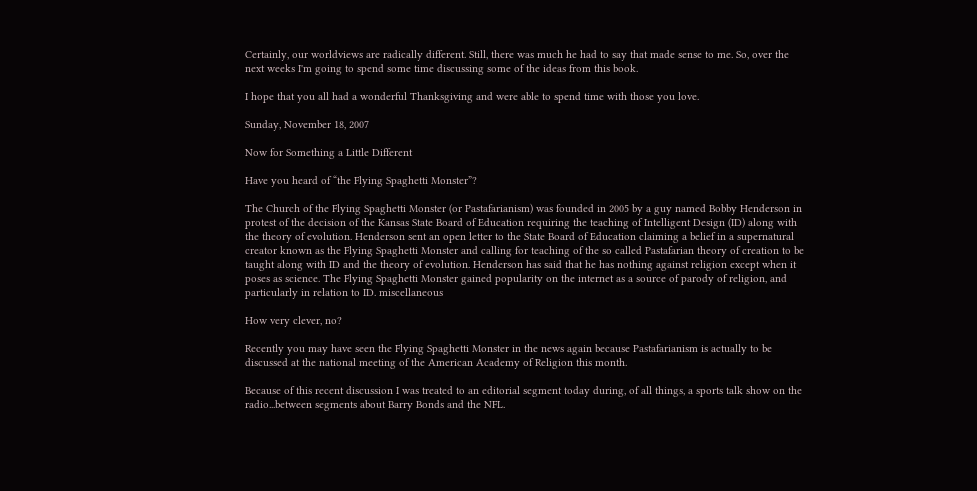Certainly, our worldviews are radically different. Still, there was much he had to say that made sense to me. So, over the next weeks I'm going to spend some time discussing some of the ideas from this book.

I hope that you all had a wonderful Thanksgiving and were able to spend time with those you love.

Sunday, November 18, 2007

Now for Something a Little Different

Have you heard of “the Flying Spaghetti Monster”?

The Church of the Flying Spaghetti Monster (or Pastafarianism) was founded in 2005 by a guy named Bobby Henderson in protest of the decision of the Kansas State Board of Education requiring the teaching of Intelligent Design (ID) along with the theory of evolution. Henderson sent an open letter to the State Board of Education claiming a belief in a supernatural creator known as the Flying Spaghetti Monster and calling for teaching of the so called Pastafarian theory of creation to be taught along with ID and the theory of evolution. Henderson has said that he has nothing against religion except when it poses as science. The Flying Spaghetti Monster gained popularity on the internet as a source of parody of religion, and particularly in relation to ID. miscellaneous

How very clever, no?

Recently you may have seen the Flying Spaghetti Monster in the news again because Pastafarianism is actually to be discussed at the national meeting of the American Academy of Religion this month.

Because of this recent discussion I was treated to an editorial segment today during, of all things, a sports talk show on the radio...between segments about Barry Bonds and the NFL.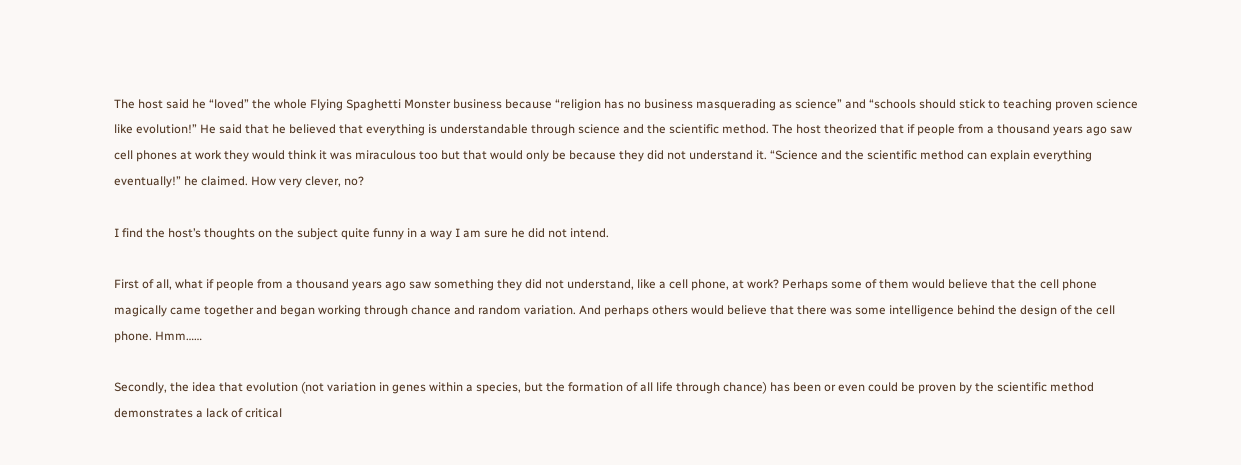The host said he “loved” the whole Flying Spaghetti Monster business because “religion has no business masquerading as science” and “schools should stick to teaching proven science like evolution!” He said that he believed that everything is understandable through science and the scientific method. The host theorized that if people from a thousand years ago saw cell phones at work they would think it was miraculous too but that would only be because they did not understand it. “Science and the scientific method can explain everything eventually!” he claimed. How very clever, no?

I find the host’s thoughts on the subject quite funny in a way I am sure he did not intend.

First of all, what if people from a thousand years ago saw something they did not understand, like a cell phone, at work? Perhaps some of them would believe that the cell phone magically came together and began working through chance and random variation. And perhaps others would believe that there was some intelligence behind the design of the cell phone. Hmm……

Secondly, the idea that evolution (not variation in genes within a species, but the formation of all life through chance) has been or even could be proven by the scientific method demonstrates a lack of critical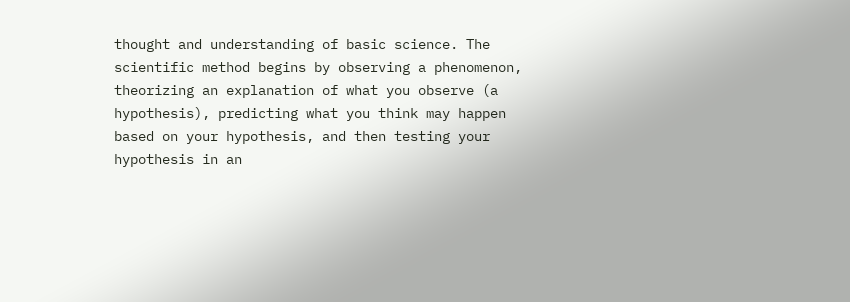thought and understanding of basic science. The scientific method begins by observing a phenomenon, theorizing an explanation of what you observe (a hypothesis), predicting what you think may happen based on your hypothesis, and then testing your hypothesis in an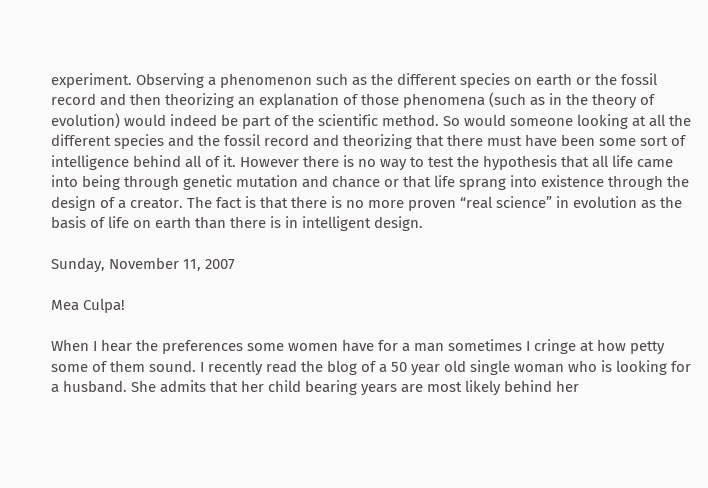experiment. Observing a phenomenon such as the different species on earth or the fossil record and then theorizing an explanation of those phenomena (such as in the theory of evolution) would indeed be part of the scientific method. So would someone looking at all the different species and the fossil record and theorizing that there must have been some sort of intelligence behind all of it. However there is no way to test the hypothesis that all life came into being through genetic mutation and chance or that life sprang into existence through the design of a creator. The fact is that there is no more proven “real science” in evolution as the basis of life on earth than there is in intelligent design.

Sunday, November 11, 2007

Mea Culpa!

When I hear the preferences some women have for a man sometimes I cringe at how petty some of them sound. I recently read the blog of a 50 year old single woman who is looking for a husband. She admits that her child bearing years are most likely behind her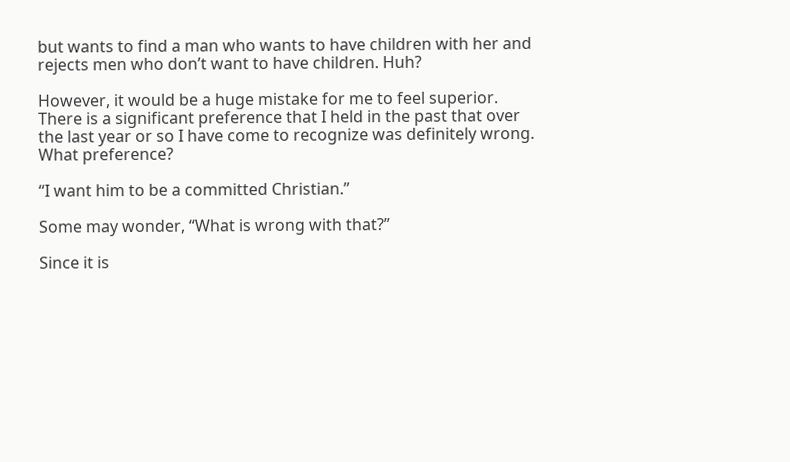but wants to find a man who wants to have children with her and rejects men who don’t want to have children. Huh?

However, it would be a huge mistake for me to feel superior. There is a significant preference that I held in the past that over the last year or so I have come to recognize was definitely wrong. What preference?

“I want him to be a committed Christian.”

Some may wonder, “What is wrong with that?”

Since it is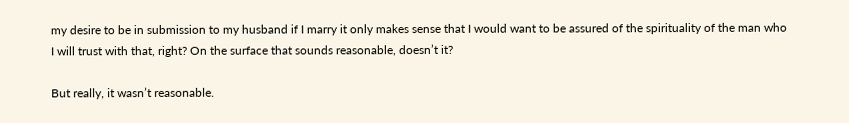my desire to be in submission to my husband if I marry it only makes sense that I would want to be assured of the spirituality of the man who I will trust with that, right? On the surface that sounds reasonable, doesn’t it?

But really, it wasn’t reasonable.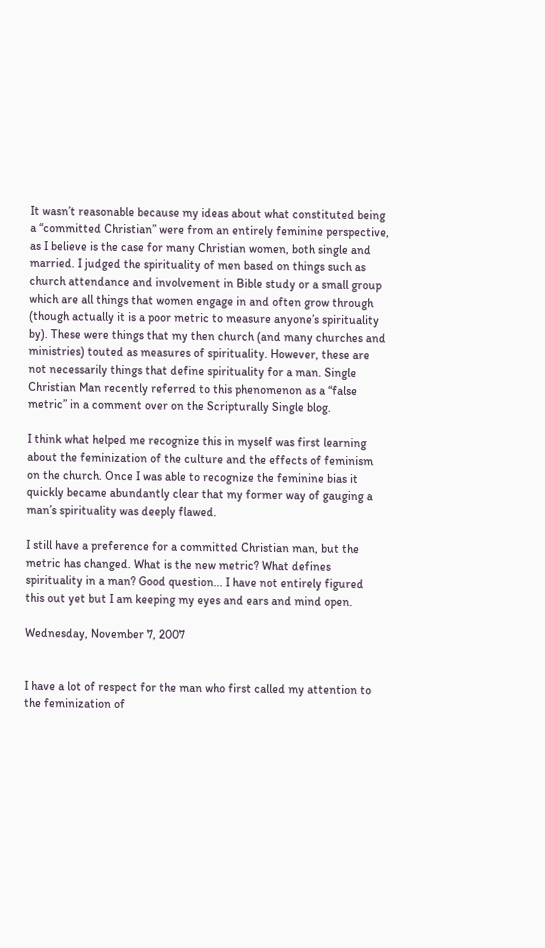It wasn’t reasonable because my ideas about what constituted being a “committed Christian” were from an entirely feminine perspective, as I believe is the case for many Christian women, both single and married. I judged the spirituality of men based on things such as church attendance and involvement in Bible study or a small group which are all things that women engage in and often grow through (though actually it is a poor metric to measure anyone’s spirituality by). These were things that my then church (and many churches and ministries) touted as measures of spirituality. However, these are not necessarily things that define spirituality for a man. Single Christian Man recently referred to this phenomenon as a “false metric” in a comment over on the Scripturally Single blog.

I think what helped me recognize this in myself was first learning about the feminization of the culture and the effects of feminism on the church. Once I was able to recognize the feminine bias it quickly became abundantly clear that my former way of gauging a man’s spirituality was deeply flawed.

I still have a preference for a committed Christian man, but the metric has changed. What is the new metric? What defines spirituality in a man? Good question... I have not entirely figured this out yet but I am keeping my eyes and ears and mind open.

Wednesday, November 7, 2007


I have a lot of respect for the man who first called my attention to the feminization of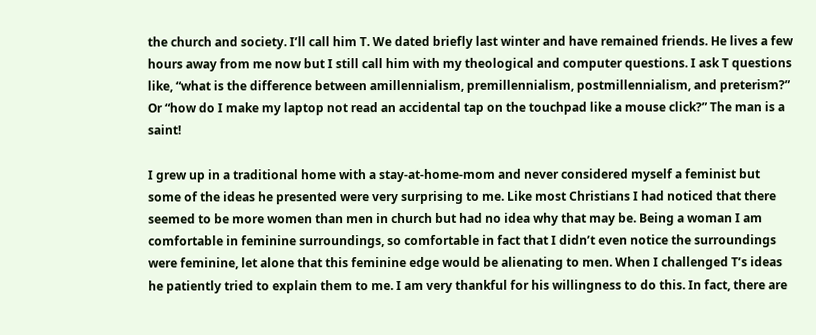the church and society. I’ll call him T. We dated briefly last winter and have remained friends. He lives a few hours away from me now but I still call him with my theological and computer questions. I ask T questions like, “what is the difference between amillennialism, premillennialism, postmillennialism, and preterism?” Or “how do I make my laptop not read an accidental tap on the touchpad like a mouse click?” The man is a saint!

I grew up in a traditional home with a stay-at-home-mom and never considered myself a feminist but some of the ideas he presented were very surprising to me. Like most Christians I had noticed that there seemed to be more women than men in church but had no idea why that may be. Being a woman I am comfortable in feminine surroundings, so comfortable in fact that I didn’t even notice the surroundings were feminine, let alone that this feminine edge would be alienating to men. When I challenged T’s ideas he patiently tried to explain them to me. I am very thankful for his willingness to do this. In fact, there are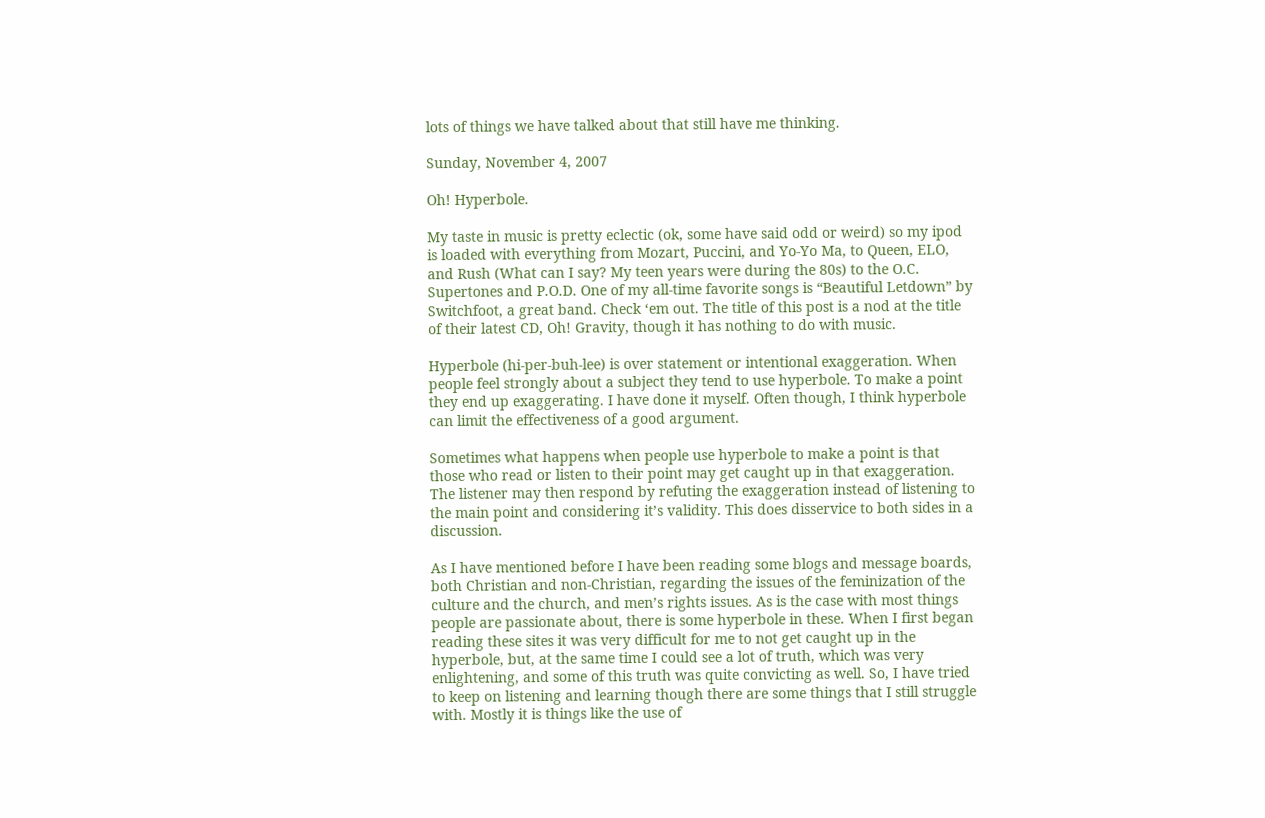lots of things we have talked about that still have me thinking.

Sunday, November 4, 2007

Oh! Hyperbole.

My taste in music is pretty eclectic (ok, some have said odd or weird) so my ipod is loaded with everything from Mozart, Puccini, and Yo-Yo Ma, to Queen, ELO, and Rush (What can I say? My teen years were during the 80s) to the O.C. Supertones and P.O.D. One of my all-time favorite songs is “Beautiful Letdown” by Switchfoot, a great band. Check ‘em out. The title of this post is a nod at the title of their latest CD, Oh! Gravity, though it has nothing to do with music.

Hyperbole (hi-per-buh-lee) is over statement or intentional exaggeration. When people feel strongly about a subject they tend to use hyperbole. To make a point they end up exaggerating. I have done it myself. Often though, I think hyperbole can limit the effectiveness of a good argument.

Sometimes what happens when people use hyperbole to make a point is that those who read or listen to their point may get caught up in that exaggeration. The listener may then respond by refuting the exaggeration instead of listening to the main point and considering it’s validity. This does disservice to both sides in a discussion.

As I have mentioned before I have been reading some blogs and message boards, both Christian and non-Christian, regarding the issues of the feminization of the culture and the church, and men’s rights issues. As is the case with most things people are passionate about, there is some hyperbole in these. When I first began reading these sites it was very difficult for me to not get caught up in the hyperbole, but, at the same time I could see a lot of truth, which was very enlightening, and some of this truth was quite convicting as well. So, I have tried to keep on listening and learning though there are some things that I still struggle with. Mostly it is things like the use of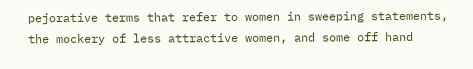pejorative terms that refer to women in sweeping statements, the mockery of less attractive women, and some off hand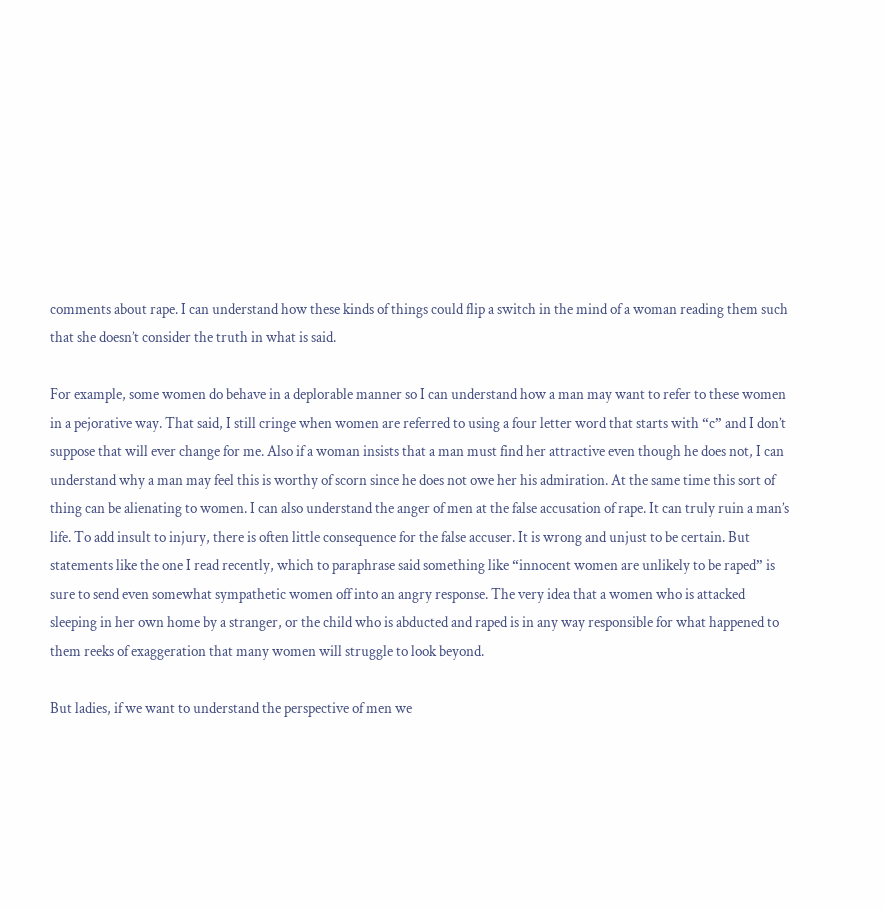comments about rape. I can understand how these kinds of things could flip a switch in the mind of a woman reading them such that she doesn’t consider the truth in what is said.

For example, some women do behave in a deplorable manner so I can understand how a man may want to refer to these women in a pejorative way. That said, I still cringe when women are referred to using a four letter word that starts with “c” and I don’t suppose that will ever change for me. Also if a woman insists that a man must find her attractive even though he does not, I can understand why a man may feel this is worthy of scorn since he does not owe her his admiration. At the same time this sort of thing can be alienating to women. I can also understand the anger of men at the false accusation of rape. It can truly ruin a man’s life. To add insult to injury, there is often little consequence for the false accuser. It is wrong and unjust to be certain. But statements like the one I read recently, which to paraphrase said something like “innocent women are unlikely to be raped” is sure to send even somewhat sympathetic women off into an angry response. The very idea that a women who is attacked sleeping in her own home by a stranger, or the child who is abducted and raped is in any way responsible for what happened to them reeks of exaggeration that many women will struggle to look beyond.

But ladies, if we want to understand the perspective of men we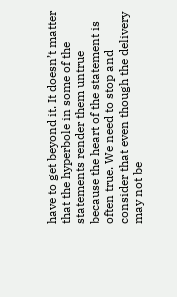have to get beyond it. It doesn’t matter that the hyperbole in some of the statements render them untrue because the heart of the statement is often true. We need to stop and consider that even though the delivery may not be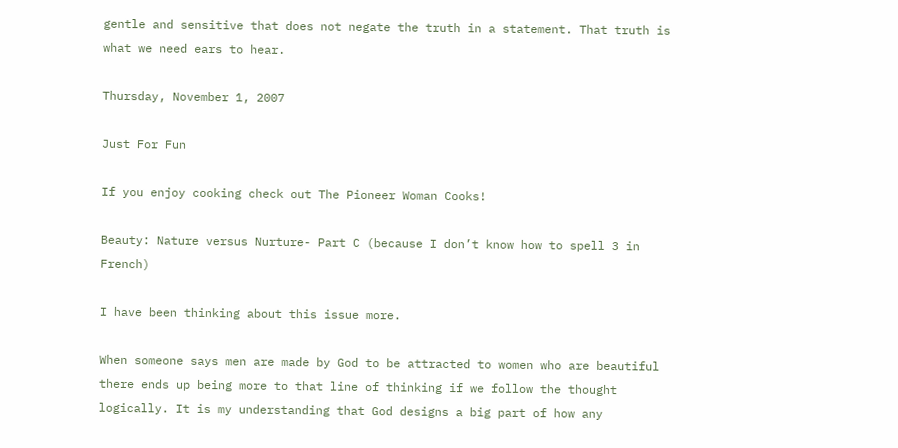gentle and sensitive that does not negate the truth in a statement. That truth is what we need ears to hear.

Thursday, November 1, 2007

Just For Fun

If you enjoy cooking check out The Pioneer Woman Cooks!

Beauty: Nature versus Nurture- Part C (because I don’t know how to spell 3 in French)

I have been thinking about this issue more.

When someone says men are made by God to be attracted to women who are beautiful there ends up being more to that line of thinking if we follow the thought logically. It is my understanding that God designs a big part of how any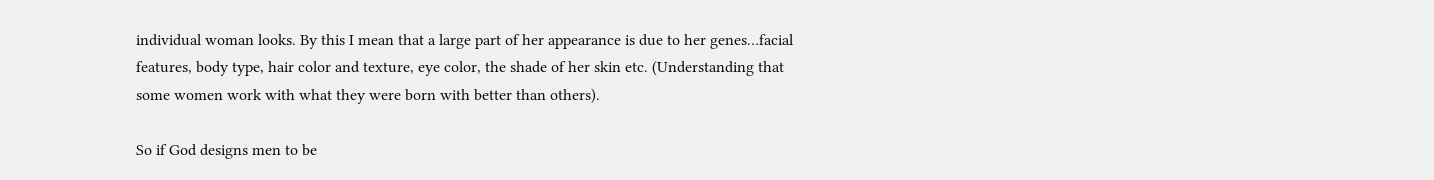individual woman looks. By this I mean that a large part of her appearance is due to her genes…facial features, body type, hair color and texture, eye color, the shade of her skin etc. (Understanding that some women work with what they were born with better than others).

So if God designs men to be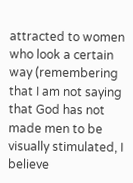attracted to women who look a certain way (remembering that I am not saying that God has not made men to be visually stimulated, I believe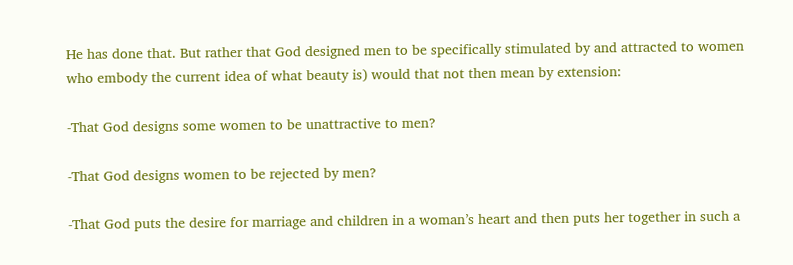He has done that. But rather that God designed men to be specifically stimulated by and attracted to women who embody the current idea of what beauty is) would that not then mean by extension:

-That God designs some women to be unattractive to men?

-That God designs women to be rejected by men?

-That God puts the desire for marriage and children in a woman’s heart and then puts her together in such a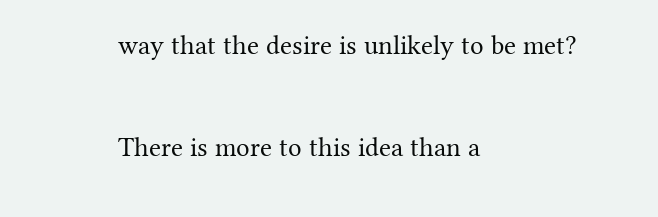way that the desire is unlikely to be met?

There is more to this idea than a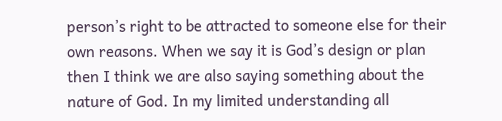person’s right to be attracted to someone else for their own reasons. When we say it is God’s design or plan then I think we are also saying something about the nature of God. In my limited understanding all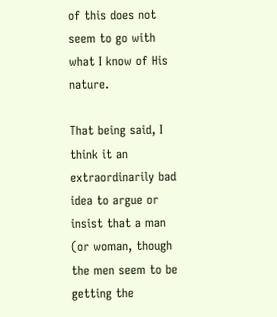of this does not seem to go with what I know of His nature.

That being said, I think it an extraordinarily bad idea to argue or insist that a man (or woman, though the men seem to be getting the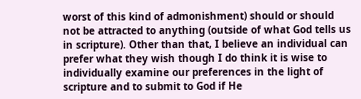worst of this kind of admonishment) should or should not be attracted to anything (outside of what God tells us in scripture). Other than that, I believe an individual can prefer what they wish though I do think it is wise to individually examine our preferences in the light of scripture and to submit to God if He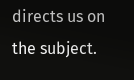directs us on the subject.